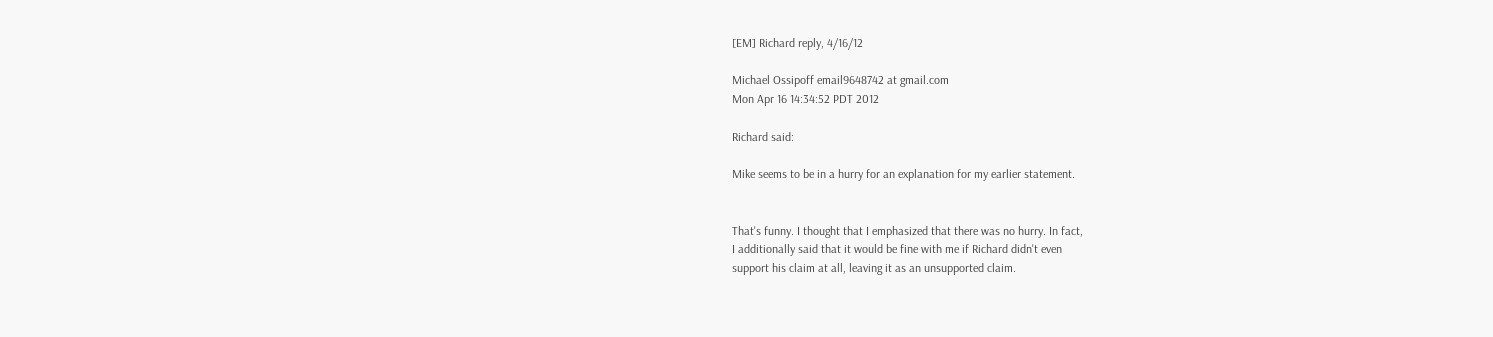[EM] Richard reply, 4/16/12

Michael Ossipoff email9648742 at gmail.com
Mon Apr 16 14:34:52 PDT 2012

Richard said:

Mike seems to be in a hurry for an explanation for my earlier statement.


That's funny. I thought that I emphasized that there was no hurry. In fact,
I additionally said that it would be fine with me if Richard didn't even
support his claim at all, leaving it as an unsupported claim.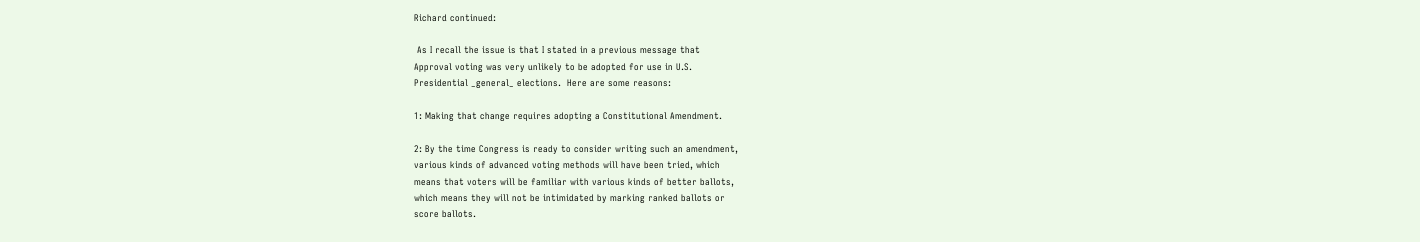Richard continued:

 As I recall the issue is that I stated in a previous message that
Approval voting was very unlikely to be adopted for use in U.S.
Presidential _general_ elections.  Here are some reasons:

1: Making that change requires adopting a Constitutional Amendment.

2: By the time Congress is ready to consider writing such an amendment,
various kinds of advanced voting methods will have been tried, which
means that voters will be familiar with various kinds of better ballots,
which means they will not be intimidated by marking ranked ballots or
score ballots.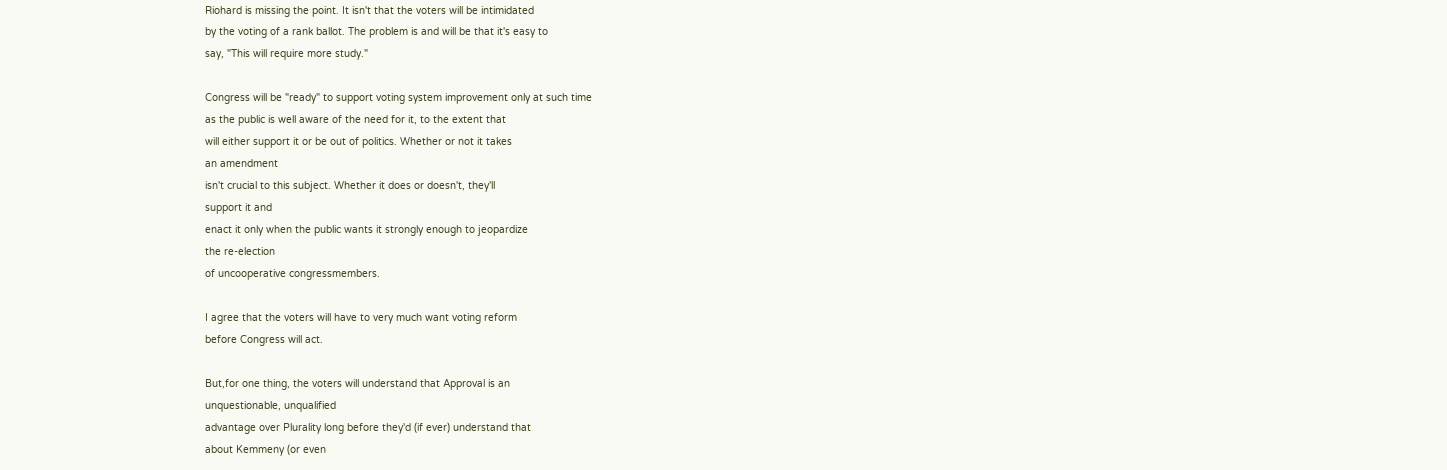Riohard is missing the point. It isn't that the voters will be intimidated
by the voting of a rank ballot. The problem is and will be that it's easy to
say, "This will require more study."

Congress will be "ready" to support voting system improvement only at such time
as the public is well aware of the need for it, to the extent that
will either support it or be out of politics. Whether or not it takes
an amendment
isn't crucial to this subject. Whether it does or doesn't, they'll
support it and
enact it only when the public wants it strongly enough to jeopardize
the re-election
of uncooperative congressmembers.

I agree that the voters will have to very much want voting reform
before Congress will act.

But,for one thing, the voters will understand that Approval is an
unquestionable, unqualified
advantage over Plurality long before they'd (if ever) understand that
about Kemmeny (or even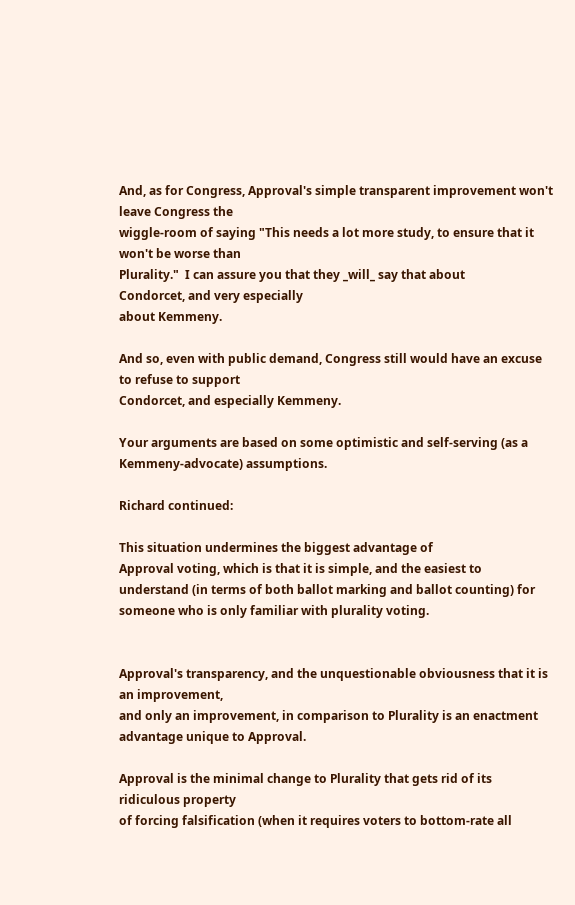And, as for Congress, Approval's simple transparent improvement won't
leave Congress the
wiggle-room of saying "This needs a lot more study, to ensure that it
won't be worse than
Plurality."  I can assure you that they _will_ say that about
Condorcet, and very especially
about Kemmeny.

And so, even with public demand, Congress still would have an excuse
to refuse to support
Condorcet, and especially Kemmeny.

Your arguments are based on some optimistic and self-serving (as a
Kemmeny-advocate) assumptions.

Richard continued:

This situation undermines the biggest advantage of
Approval voting, which is that it is simple, and the easiest to
understand (in terms of both ballot marking and ballot counting) for
someone who is only familiar with plurality voting.


Approval's transparency, and the unquestionable obviousness that it is
an improvement,
and only an improvement, in comparison to Plurality is an enactment
advantage unique to Approval.

Approval is the minimal change to Plurality that gets rid of its
ridiculous property
of forcing falsification (when it requires voters to bottom-rate all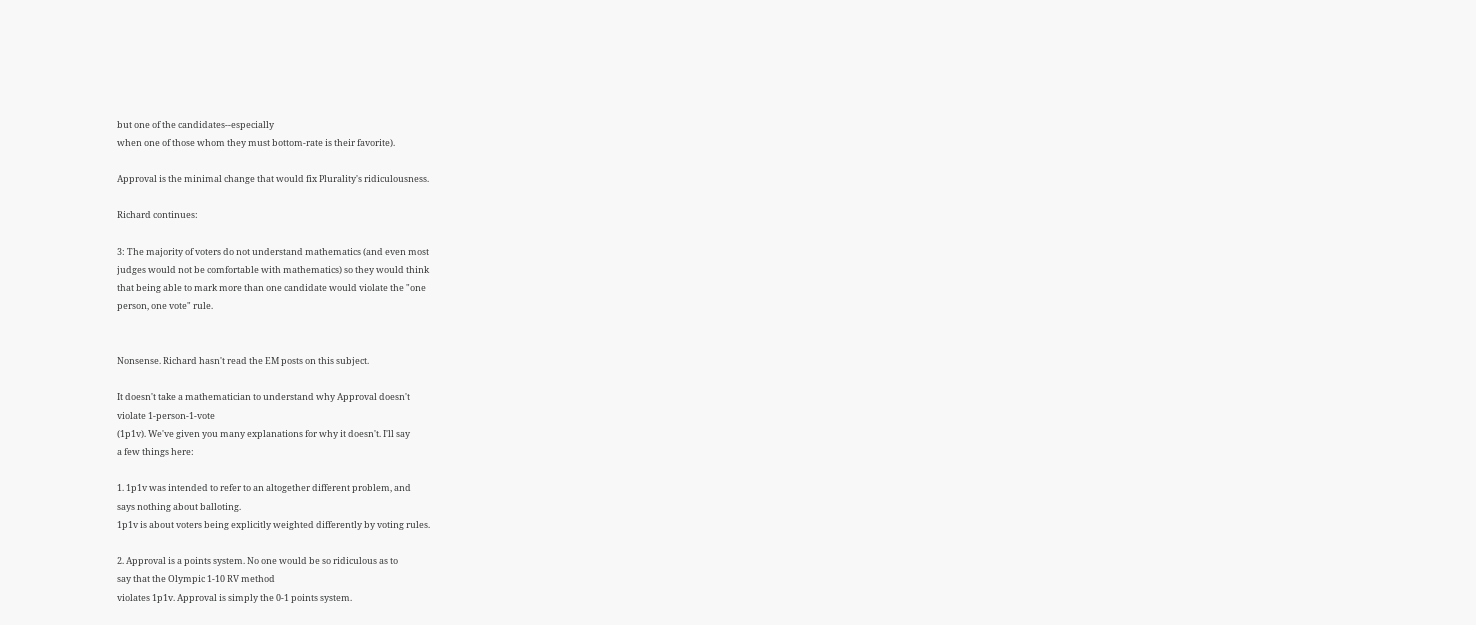but one of the candidates--especially
when one of those whom they must bottom-rate is their favorite).

Approval is the minimal change that would fix Plurality's ridiculousness.

Richard continues:

3: The majority of voters do not understand mathematics (and even most
judges would not be comfortable with mathematics) so they would think
that being able to mark more than one candidate would violate the "one
person, one vote" rule.


Nonsense. Richard hasn't read the EM posts on this subject.

It doesn't take a mathematician to understand why Approval doesn't
violate 1-person-1-vote
(1p1v). We've given you many explanations for why it doesn't. I'll say
a few things here:

1. 1p1v was intended to refer to an altogether different problem, and
says nothing about balloting.
1p1v is about voters being explicitly weighted differently by voting rules.

2. Approval is a points system. No one would be so ridiculous as to
say that the Olympic 1-10 RV method
violates 1p1v. Approval is simply the 0-1 points system.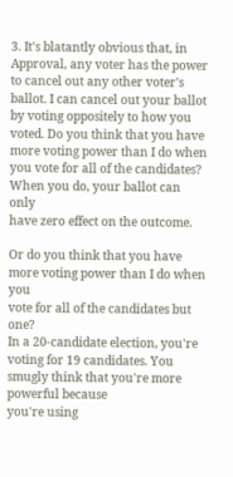3. It's blatantly obvious that, in Approval, any voter has the power
to cancel out any other voter's
ballot. I can cancel out your ballot by voting oppositely to how you
voted. Do you think that you have
more voting power than I do when you vote for all of the candidates?
When you do, your ballot can only
have zero effect on the outcome.

Or do you think that you have more voting power than I do when you
vote for all of the candidates but one?
In a 20-candidate election, you're voting for 19 candidates. You
smugly think that you're more powerful because
you're using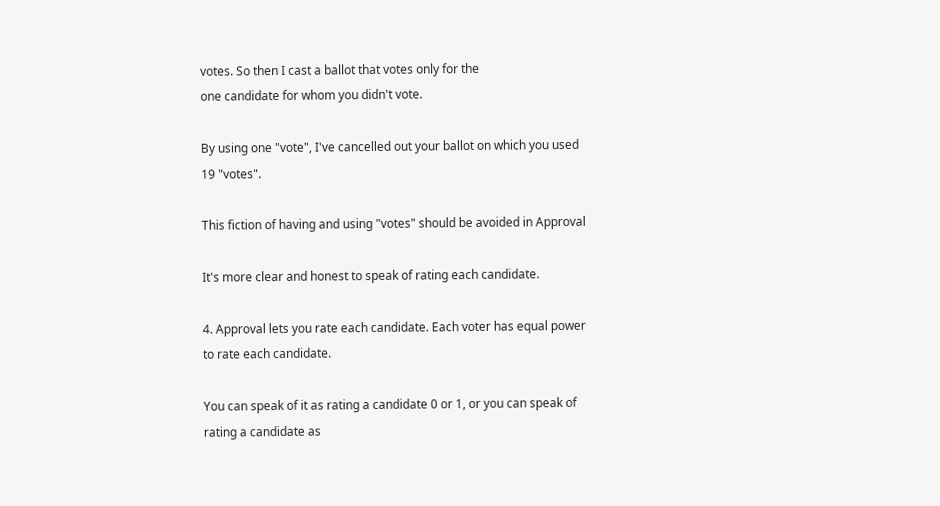votes. So then I cast a ballot that votes only for the
one candidate for whom you didn't vote.

By using one "vote", I've cancelled out your ballot on which you used
19 "votes".

This fiction of having and using "votes" should be avoided in Approval

It's more clear and honest to speak of rating each candidate.

4. Approval lets you rate each candidate. Each voter has equal power
to rate each candidate.

You can speak of it as rating a candidate 0 or 1, or you can speak of
rating a candidate as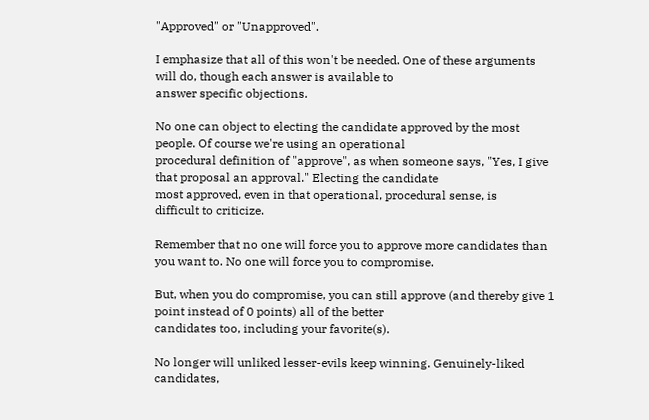"Approved" or "Unapproved".

I emphasize that all of this won't be needed. One of these arguments
will do, though each answer is available to
answer specific objections.

No one can object to electing the candidate approved by the most
people. Of course we're using an operational
procedural definition of "approve", as when someone says, "Yes, I give
that proposal an approval." Electing the candidate
most approved, even in that operational, procedural sense, is
difficult to criticize.

Remember that no one will force you to approve more candidates than
you want to. No one will force you to compromise.

But, when you do compromise, you can still approve (and thereby give 1
point instead of 0 points) all of the better
candidates too, including your favorite(s).

No longer will unliked lesser-evils keep winning. Genuinely-liked
candidates,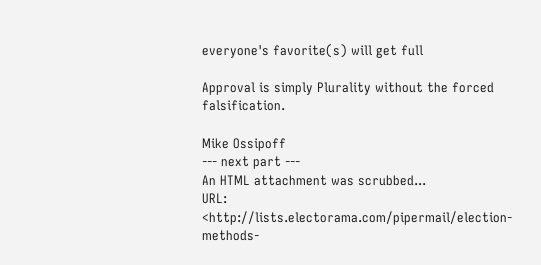everyone's favorite(s) will get full

Approval is simply Plurality without the forced falsification.

Mike Ossipoff
--- next part ---
An HTML attachment was scrubbed...
URL: <http://lists.electorama.com/pipermail/election-methods-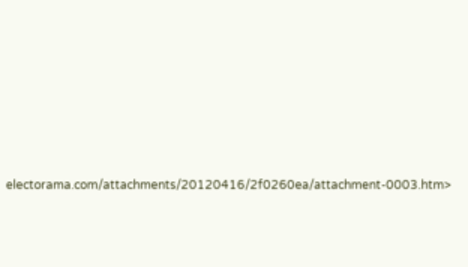electorama.com/attachments/20120416/2f0260ea/attachment-0003.htm>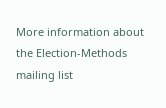More information about the Election-Methods mailing list